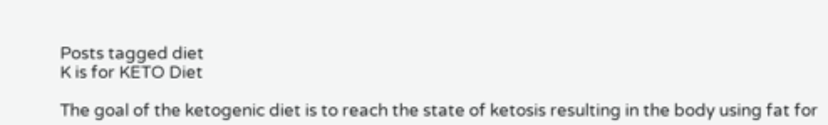Posts tagged diet
K is for KETO Diet

The goal of the ketogenic diet is to reach the state of ketosis resulting in the body using fat for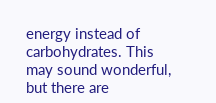energy instead of carbohydrates. This may sound wonderful, but there are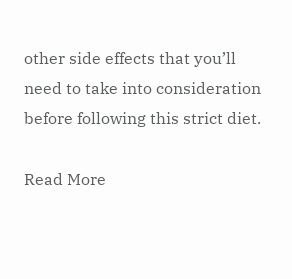other side effects that you’ll need to take into consideration before following this strict diet.

Read More